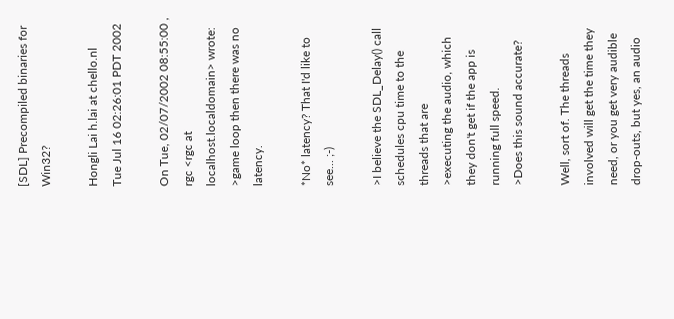[SDL] Precompiled binaries for Win32?

Hongli Lai h.lai at chello.nl
Tue Jul 16 02:26:01 PDT 2002

On Tue, 02/07/2002 08:55:00 , rgc <rgc at localhost.localdomain> wrote:
>game loop then there was no latency.

*No* latency? That I'd like to see... ;-)

>I believe the SDL_Delay() call schedules cpu time to the threads that are
>executing the audio, which they don't get if the app is running full speed.
>Does this sound accurate?

Well, sort of. The threads involved will get the time they need, or you get very audible drop-outs, but yes, an audio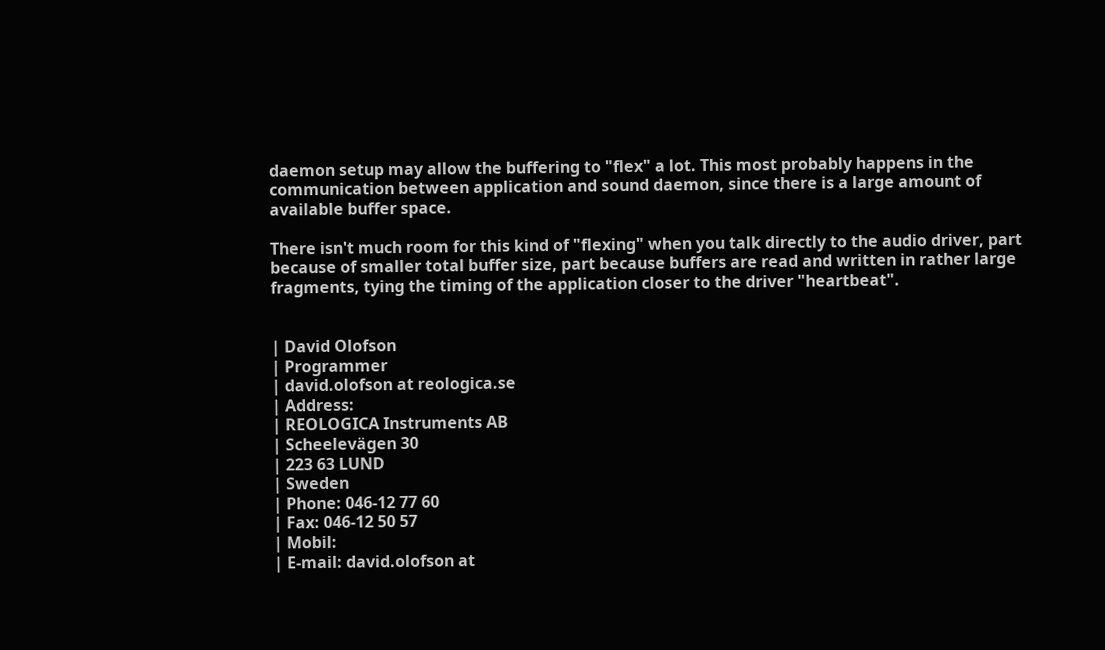daemon setup may allow the buffering to "flex" a lot. This most probably happens in the communication between application and sound daemon, since there is a large amount of available buffer space.

There isn't much room for this kind of "flexing" when you talk directly to the audio driver, part because of smaller total buffer size, part because buffers are read and written in rather large fragments, tying the timing of the application closer to the driver "heartbeat".


| David Olofson
| Programmer
| david.olofson at reologica.se
| Address:
| REOLOGICA Instruments AB
| Scheelevägen 30
| 223 63 LUND
| Sweden
| Phone: 046-12 77 60
| Fax: 046-12 50 57
| Mobil:
| E-mail: david.olofson at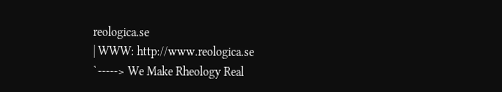reologica.se
| WWW: http://www.reologica.se
`-----> We Make Rheology Real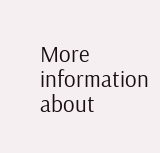More information about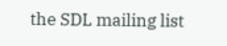the SDL mailing list